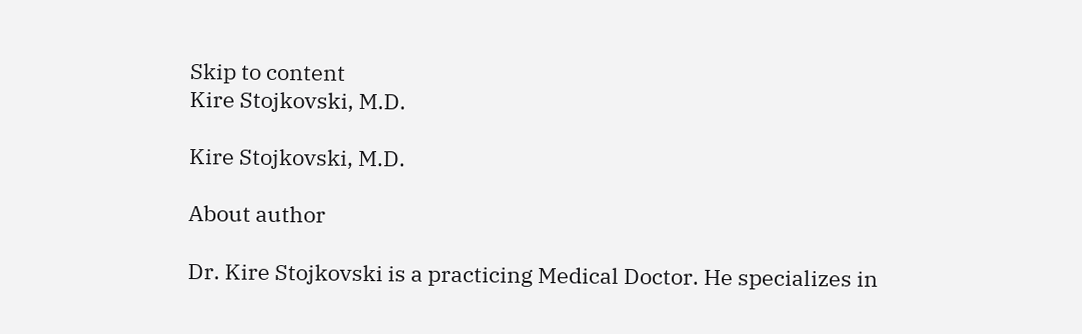Skip to content
Kire Stojkovski, M.D.

Kire Stojkovski, M.D.

About author

Dr. Kire Stojkovski is a practicing Medical Doctor. He specializes in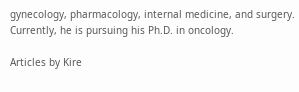gynecology, pharmacology, internal medicine, and surgery. Currently, he is pursuing his Ph.D. in oncology.

Articles by Kire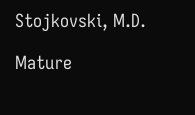Stojkovski, M.D.

Mature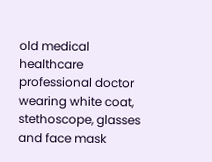old medical healthcare professional doctor wearing white coat, stethoscope, glasses and face mask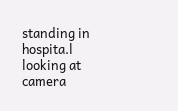standing in hospita.l looking at camera